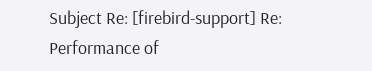Subject Re: [firebird-support] Re: Performance of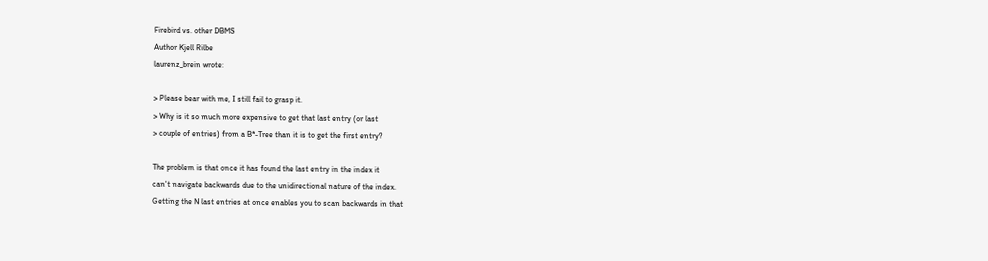Firebird vs. other DBMS
Author Kjell Rilbe
laurenz_brein wrote:

> Please bear with me, I still fail to grasp it.
> Why is it so much more expensive to get that last entry (or last
> couple of entries) from a B*-Tree than it is to get the first entry?

The problem is that once it has found the last entry in the index it
can't navigate backwards due to the unidirectional nature of the index.
Getting the N last entries at once enables you to scan backwards in that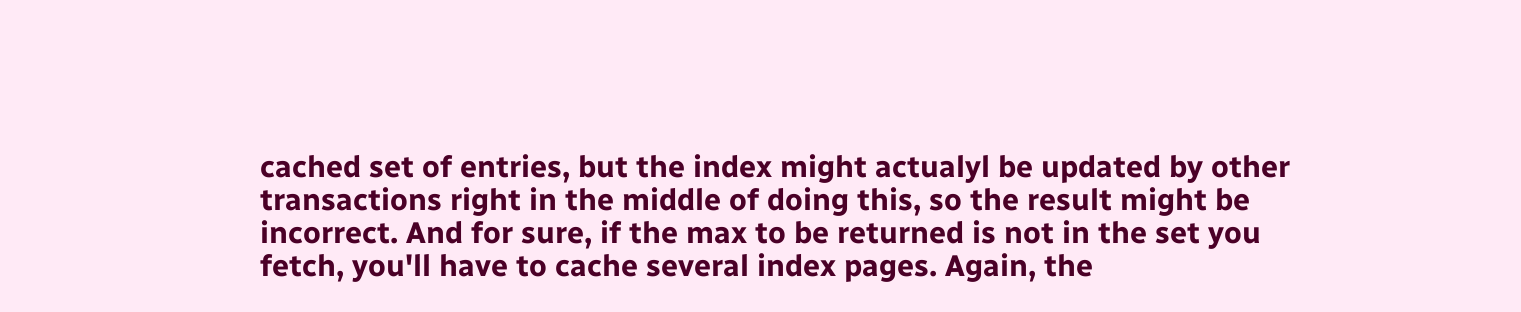cached set of entries, but the index might actualyl be updated by other
transactions right in the middle of doing this, so the result might be
incorrect. And for sure, if the max to be returned is not in the set you
fetch, you'll have to cache several index pages. Again, the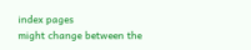index pages
might change between the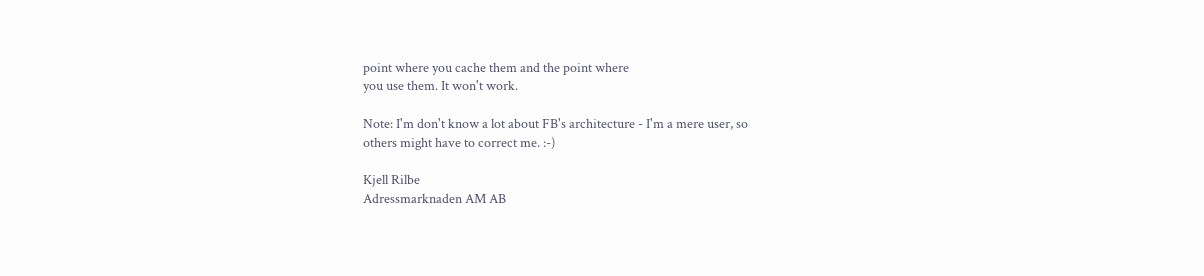point where you cache them and the point where
you use them. It won't work.

Note: I'm don't know a lot about FB's architecture - I'm a mere user, so
others might have to correct me. :-)

Kjell Rilbe
Adressmarknaden AM AB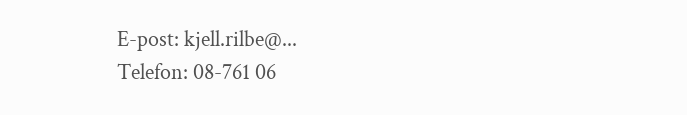E-post: kjell.rilbe@...
Telefon: 08-761 06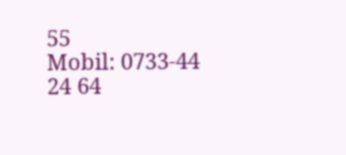55
Mobil: 0733-44 24 64